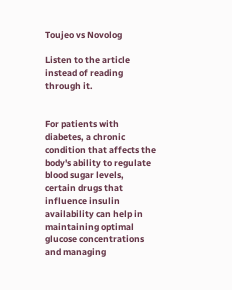Toujeo vs Novolog

Listen to the article instead of reading through it.


For patients with diabetes, a chronic condition that affects the body's ability to regulate blood sugar levels, certain drugs that influence insulin availability can help in maintaining optimal glucose concentrations and managing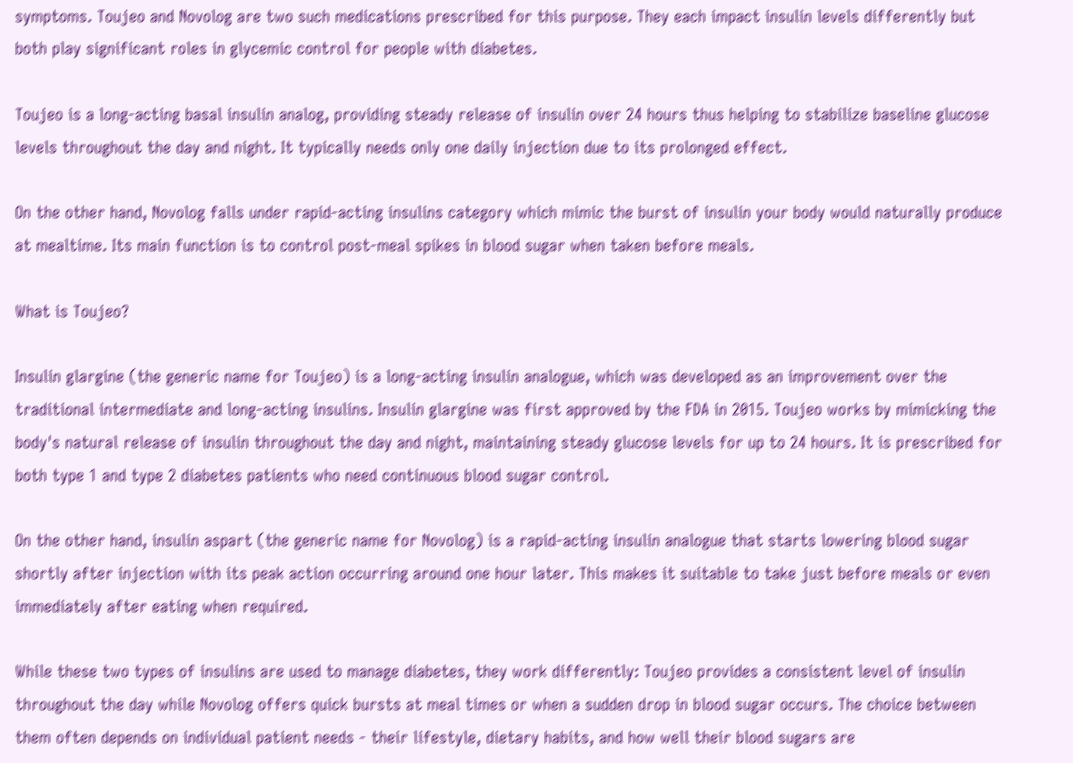symptoms. Toujeo and Novolog are two such medications prescribed for this purpose. They each impact insulin levels differently but both play significant roles in glycemic control for people with diabetes.

Toujeo is a long-acting basal insulin analog, providing steady release of insulin over 24 hours thus helping to stabilize baseline glucose levels throughout the day and night. It typically needs only one daily injection due to its prolonged effect.

On the other hand, Novolog falls under rapid-acting insulins category which mimic the burst of insulin your body would naturally produce at mealtime. Its main function is to control post-meal spikes in blood sugar when taken before meals.

What is Toujeo?

Insulin glargine (the generic name for Toujeo) is a long-acting insulin analogue, which was developed as an improvement over the traditional intermediate and long-acting insulins. Insulin glargine was first approved by the FDA in 2015. Toujeo works by mimicking the body's natural release of insulin throughout the day and night, maintaining steady glucose levels for up to 24 hours. It is prescribed for both type 1 and type 2 diabetes patients who need continuous blood sugar control.

On the other hand, insulin aspart (the generic name for Novolog) is a rapid-acting insulin analogue that starts lowering blood sugar shortly after injection with its peak action occurring around one hour later. This makes it suitable to take just before meals or even immediately after eating when required.

While these two types of insulins are used to manage diabetes, they work differently: Toujeo provides a consistent level of insulin throughout the day while Novolog offers quick bursts at meal times or when a sudden drop in blood sugar occurs. The choice between them often depends on individual patient needs - their lifestyle, dietary habits, and how well their blood sugars are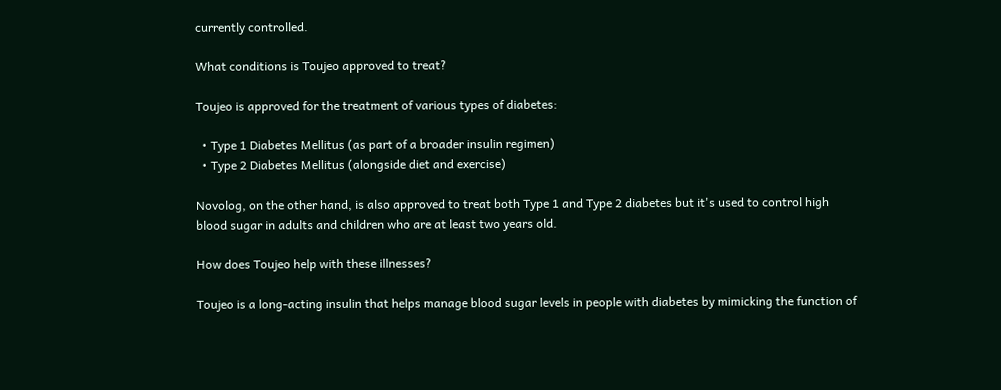currently controlled.

What conditions is Toujeo approved to treat?

Toujeo is approved for the treatment of various types of diabetes:

  • Type 1 Diabetes Mellitus (as part of a broader insulin regimen)
  • Type 2 Diabetes Mellitus (alongside diet and exercise)

Novolog, on the other hand, is also approved to treat both Type 1 and Type 2 diabetes but it's used to control high blood sugar in adults and children who are at least two years old.

How does Toujeo help with these illnesses?

Toujeo is a long-acting insulin that helps manage blood sugar levels in people with diabetes by mimicking the function of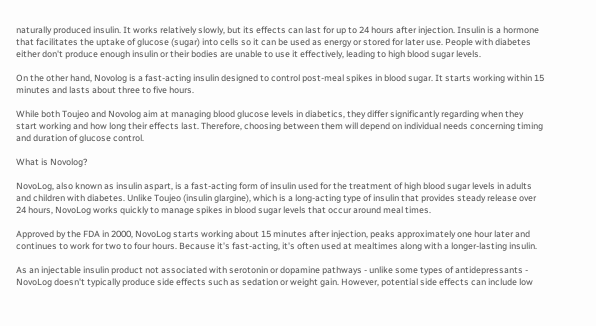naturally produced insulin. It works relatively slowly, but its effects can last for up to 24 hours after injection. Insulin is a hormone that facilitates the uptake of glucose (sugar) into cells so it can be used as energy or stored for later use. People with diabetes either don't produce enough insulin or their bodies are unable to use it effectively, leading to high blood sugar levels.

On the other hand, Novolog is a fast-acting insulin designed to control post-meal spikes in blood sugar. It starts working within 15 minutes and lasts about three to five hours.

While both Toujeo and Novolog aim at managing blood glucose levels in diabetics, they differ significantly regarding when they start working and how long their effects last. Therefore, choosing between them will depend on individual needs concerning timing and duration of glucose control.

What is Novolog?

NovoLog, also known as insulin aspart, is a fast-acting form of insulin used for the treatment of high blood sugar levels in adults and children with diabetes. Unlike Toujeo (insulin glargine), which is a long-acting type of insulin that provides steady release over 24 hours, NovoLog works quickly to manage spikes in blood sugar levels that occur around meal times.

Approved by the FDA in 2000, NovoLog starts working about 15 minutes after injection, peaks approximately one hour later and continues to work for two to four hours. Because it's fast-acting, it's often used at mealtimes along with a longer-lasting insulin.

As an injectable insulin product not associated with serotonin or dopamine pathways - unlike some types of antidepressants - NovoLog doesn't typically produce side effects such as sedation or weight gain. However, potential side effects can include low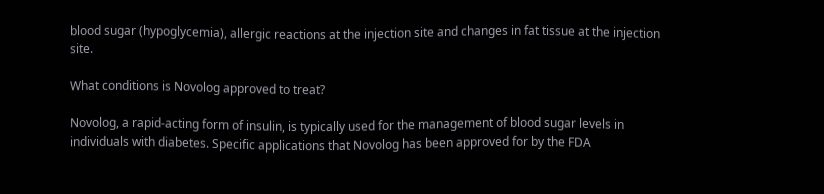blood sugar (hypoglycemia), allergic reactions at the injection site and changes in fat tissue at the injection site.

What conditions is Novolog approved to treat?

Novolog, a rapid-acting form of insulin, is typically used for the management of blood sugar levels in individuals with diabetes. Specific applications that Novolog has been approved for by the FDA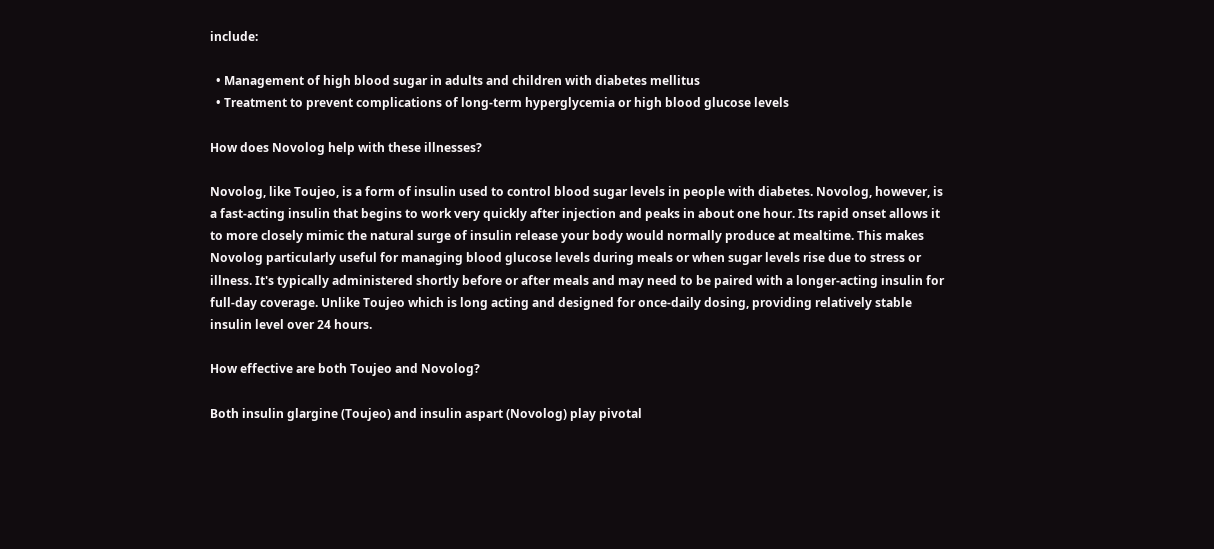include:

  • Management of high blood sugar in adults and children with diabetes mellitus
  • Treatment to prevent complications of long-term hyperglycemia or high blood glucose levels

How does Novolog help with these illnesses?

Novolog, like Toujeo, is a form of insulin used to control blood sugar levels in people with diabetes. Novolog, however, is a fast-acting insulin that begins to work very quickly after injection and peaks in about one hour. Its rapid onset allows it to more closely mimic the natural surge of insulin release your body would normally produce at mealtime. This makes Novolog particularly useful for managing blood glucose levels during meals or when sugar levels rise due to stress or illness. It's typically administered shortly before or after meals and may need to be paired with a longer-acting insulin for full-day coverage. Unlike Toujeo which is long acting and designed for once-daily dosing, providing relatively stable insulin level over 24 hours.

How effective are both Toujeo and Novolog?

Both insulin glargine (Toujeo) and insulin aspart (Novolog) play pivotal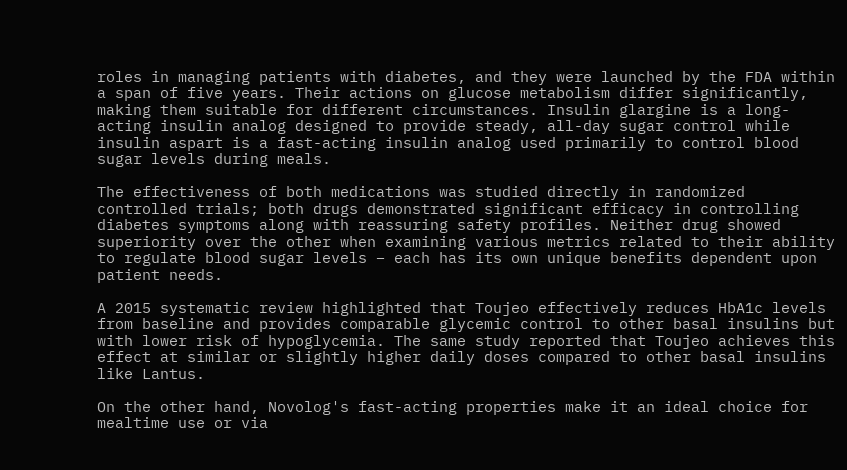roles in managing patients with diabetes, and they were launched by the FDA within a span of five years. Their actions on glucose metabolism differ significantly, making them suitable for different circumstances. Insulin glargine is a long-acting insulin analog designed to provide steady, all-day sugar control while insulin aspart is a fast-acting insulin analog used primarily to control blood sugar levels during meals.

The effectiveness of both medications was studied directly in randomized controlled trials; both drugs demonstrated significant efficacy in controlling diabetes symptoms along with reassuring safety profiles. Neither drug showed superiority over the other when examining various metrics related to their ability to regulate blood sugar levels – each has its own unique benefits dependent upon patient needs.

A 2015 systematic review highlighted that Toujeo effectively reduces HbA1c levels from baseline and provides comparable glycemic control to other basal insulins but with lower risk of hypoglycemia. The same study reported that Toujeo achieves this effect at similar or slightly higher daily doses compared to other basal insulins like Lantus.

On the other hand, Novolog's fast-acting properties make it an ideal choice for mealtime use or via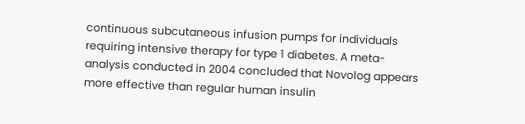continuous subcutaneous infusion pumps for individuals requiring intensive therapy for type 1 diabetes. A meta-analysis conducted in 2004 concluded that Novolog appears more effective than regular human insulin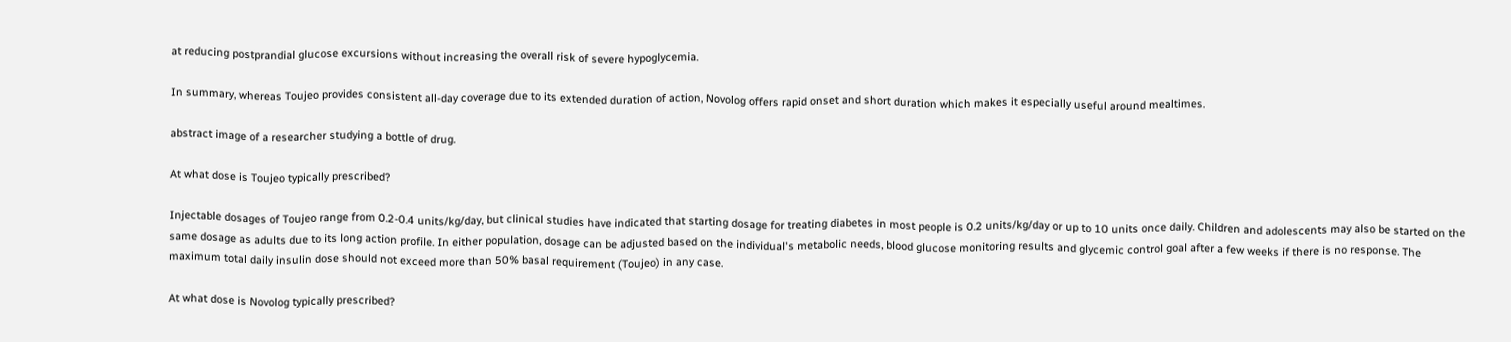at reducing postprandial glucose excursions without increasing the overall risk of severe hypoglycemia.

In summary, whereas Toujeo provides consistent all-day coverage due to its extended duration of action, Novolog offers rapid onset and short duration which makes it especially useful around mealtimes.

abstract image of a researcher studying a bottle of drug.

At what dose is Toujeo typically prescribed?

Injectable dosages of Toujeo range from 0.2-0.4 units/kg/day, but clinical studies have indicated that starting dosage for treating diabetes in most people is 0.2 units/kg/day or up to 10 units once daily. Children and adolescents may also be started on the same dosage as adults due to its long action profile. In either population, dosage can be adjusted based on the individual's metabolic needs, blood glucose monitoring results and glycemic control goal after a few weeks if there is no response. The maximum total daily insulin dose should not exceed more than 50% basal requirement (Toujeo) in any case.

At what dose is Novolog typically prescribed?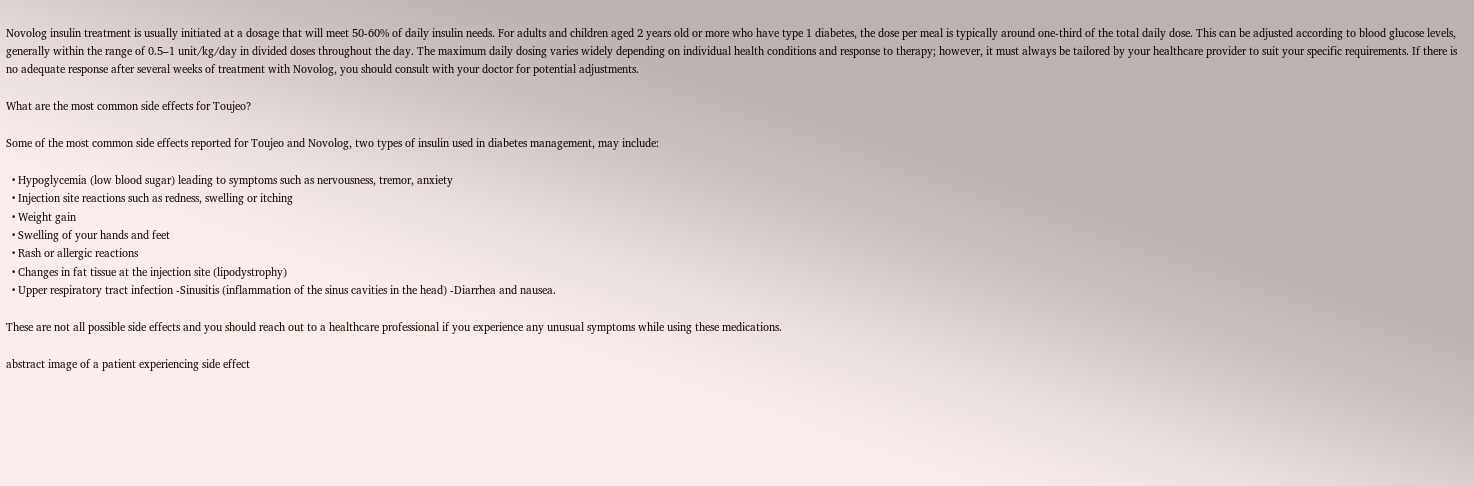Novolog insulin treatment is usually initiated at a dosage that will meet 50-60% of daily insulin needs. For adults and children aged 2 years old or more who have type 1 diabetes, the dose per meal is typically around one-third of the total daily dose. This can be adjusted according to blood glucose levels, generally within the range of 0.5–1 unit/kg/day in divided doses throughout the day. The maximum daily dosing varies widely depending on individual health conditions and response to therapy; however, it must always be tailored by your healthcare provider to suit your specific requirements. If there is no adequate response after several weeks of treatment with Novolog, you should consult with your doctor for potential adjustments.

What are the most common side effects for Toujeo?

Some of the most common side effects reported for Toujeo and Novolog, two types of insulin used in diabetes management, may include:

  • Hypoglycemia (low blood sugar) leading to symptoms such as nervousness, tremor, anxiety
  • Injection site reactions such as redness, swelling or itching
  • Weight gain
  • Swelling of your hands and feet
  • Rash or allergic reactions
  • Changes in fat tissue at the injection site (lipodystrophy)
  • Upper respiratory tract infection -Sinusitis (inflammation of the sinus cavities in the head) -Diarrhea and nausea.

These are not all possible side effects and you should reach out to a healthcare professional if you experience any unusual symptoms while using these medications.

abstract image of a patient experiencing side effect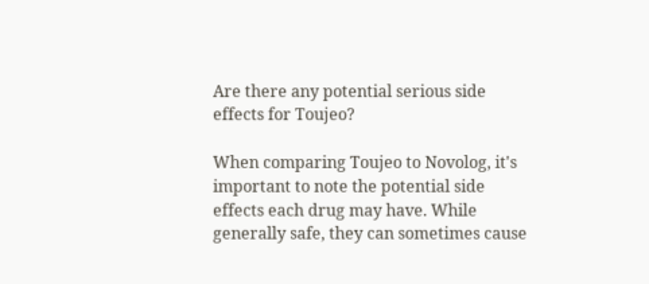Are there any potential serious side effects for Toujeo?

When comparing Toujeo to Novolog, it's important to note the potential side effects each drug may have. While generally safe, they can sometimes cause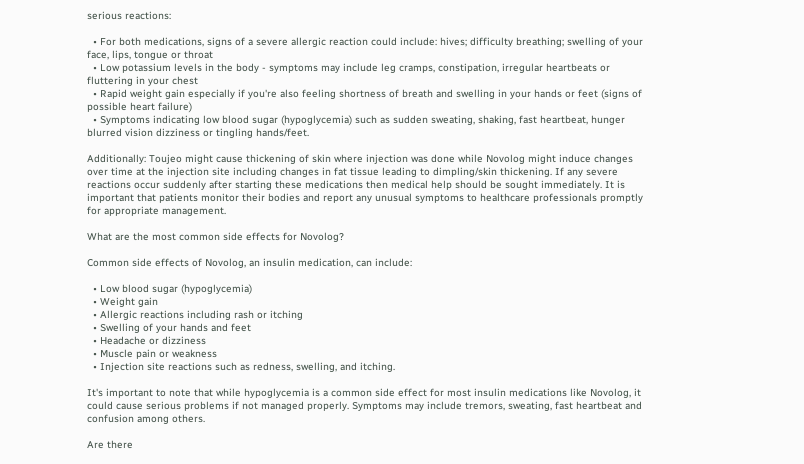serious reactions:

  • For both medications, signs of a severe allergic reaction could include: hives; difficulty breathing; swelling of your face, lips, tongue or throat
  • Low potassium levels in the body - symptoms may include leg cramps, constipation, irregular heartbeats or fluttering in your chest
  • Rapid weight gain especially if you're also feeling shortness of breath and swelling in your hands or feet (signs of possible heart failure)
  • Symptoms indicating low blood sugar (hypoglycemia) such as sudden sweating, shaking, fast heartbeat, hunger blurred vision dizziness or tingling hands/feet.

Additionally: Toujeo might cause thickening of skin where injection was done while Novolog might induce changes over time at the injection site including changes in fat tissue leading to dimpling/skin thickening. If any severe reactions occur suddenly after starting these medications then medical help should be sought immediately. It is important that patients monitor their bodies and report any unusual symptoms to healthcare professionals promptly for appropriate management.

What are the most common side effects for Novolog?

Common side effects of Novolog, an insulin medication, can include:

  • Low blood sugar (hypoglycemia)
  • Weight gain
  • Allergic reactions including rash or itching
  • Swelling of your hands and feet
  • Headache or dizziness
  • Muscle pain or weakness
  • Injection site reactions such as redness, swelling, and itching.

It's important to note that while hypoglycemia is a common side effect for most insulin medications like Novolog, it could cause serious problems if not managed properly. Symptoms may include tremors, sweating, fast heartbeat and confusion among others.

Are there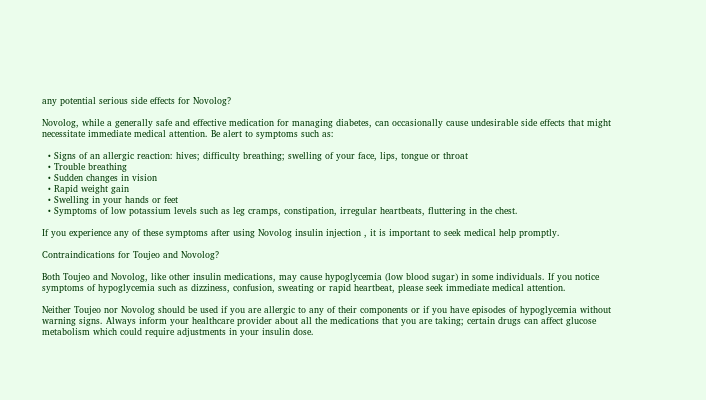any potential serious side effects for Novolog?

Novolog, while a generally safe and effective medication for managing diabetes, can occasionally cause undesirable side effects that might necessitate immediate medical attention. Be alert to symptoms such as:

  • Signs of an allergic reaction: hives; difficulty breathing; swelling of your face, lips, tongue or throat
  • Trouble breathing
  • Sudden changes in vision
  • Rapid weight gain
  • Swelling in your hands or feet
  • Symptoms of low potassium levels such as leg cramps, constipation, irregular heartbeats, fluttering in the chest.

If you experience any of these symptoms after using Novolog insulin injection , it is important to seek medical help promptly.

Contraindications for Toujeo and Novolog?

Both Toujeo and Novolog, like other insulin medications, may cause hypoglycemia (low blood sugar) in some individuals. If you notice symptoms of hypoglycemia such as dizziness, confusion, sweating or rapid heartbeat, please seek immediate medical attention.

Neither Toujeo nor Novolog should be used if you are allergic to any of their components or if you have episodes of hypoglycemia without warning signs. Always inform your healthcare provider about all the medications that you are taking; certain drugs can affect glucose metabolism which could require adjustments in your insulin dose.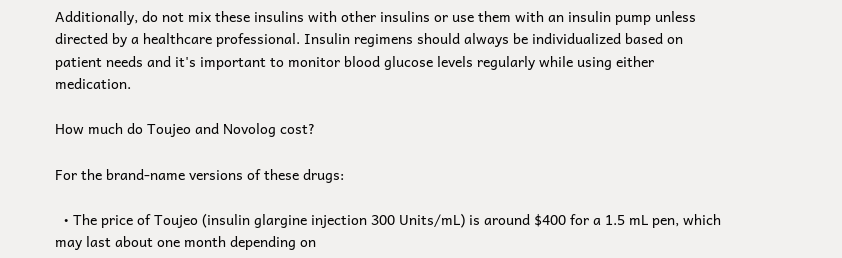Additionally, do not mix these insulins with other insulins or use them with an insulin pump unless directed by a healthcare professional. Insulin regimens should always be individualized based on patient needs and it's important to monitor blood glucose levels regularly while using either medication.

How much do Toujeo and Novolog cost?

For the brand-name versions of these drugs:

  • The price of Toujeo (insulin glargine injection 300 Units/mL) is around $400 for a 1.5 mL pen, which may last about one month depending on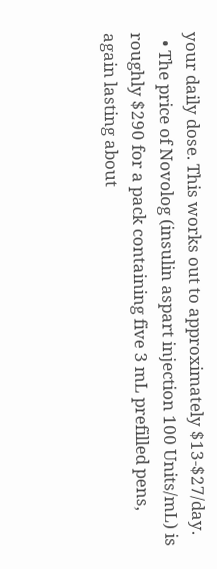your daily dose. This works out to approximately $13-$27/day.
  • The price of Novolog (insulin aspart injection 100 Units/mL) is roughly $290 for a pack containing five 3 mL prefilled pens, again lasting about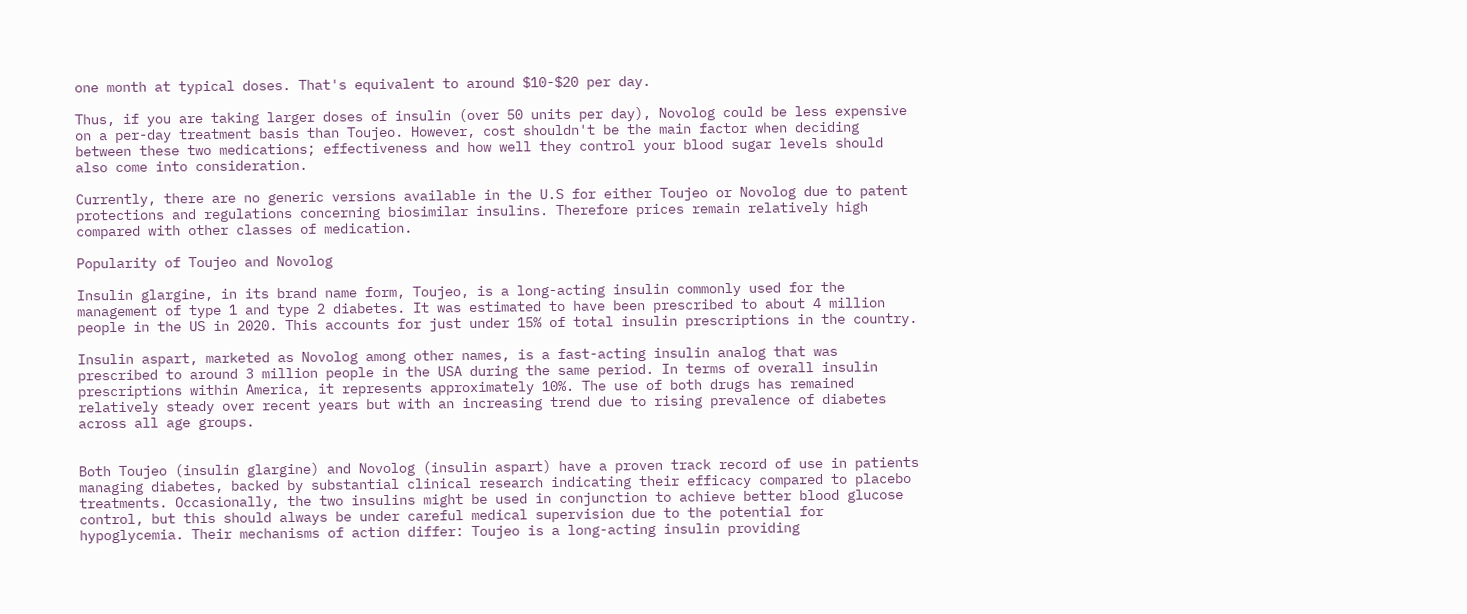one month at typical doses. That's equivalent to around $10-$20 per day.

Thus, if you are taking larger doses of insulin (over 50 units per day), Novolog could be less expensive on a per-day treatment basis than Toujeo. However, cost shouldn't be the main factor when deciding between these two medications; effectiveness and how well they control your blood sugar levels should also come into consideration.

Currently, there are no generic versions available in the U.S for either Toujeo or Novolog due to patent protections and regulations concerning biosimilar insulins. Therefore prices remain relatively high compared with other classes of medication.

Popularity of Toujeo and Novolog

Insulin glargine, in its brand name form, Toujeo, is a long-acting insulin commonly used for the management of type 1 and type 2 diabetes. It was estimated to have been prescribed to about 4 million people in the US in 2020. This accounts for just under 15% of total insulin prescriptions in the country.

Insulin aspart, marketed as Novolog among other names, is a fast-acting insulin analog that was prescribed to around 3 million people in the USA during the same period. In terms of overall insulin prescriptions within America, it represents approximately 10%. The use of both drugs has remained relatively steady over recent years but with an increasing trend due to rising prevalence of diabetes across all age groups.


Both Toujeo (insulin glargine) and Novolog (insulin aspart) have a proven track record of use in patients managing diabetes, backed by substantial clinical research indicating their efficacy compared to placebo treatments. Occasionally, the two insulins might be used in conjunction to achieve better blood glucose control, but this should always be under careful medical supervision due to the potential for hypoglycemia. Their mechanisms of action differ: Toujeo is a long-acting insulin providing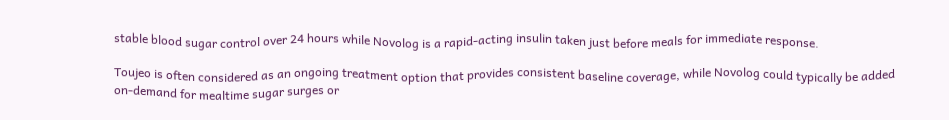stable blood sugar control over 24 hours while Novolog is a rapid-acting insulin taken just before meals for immediate response.

Toujeo is often considered as an ongoing treatment option that provides consistent baseline coverage, while Novolog could typically be added on-demand for mealtime sugar surges or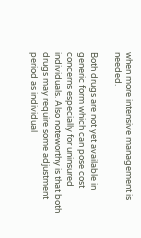when more intensive management is needed.

Both drugs are not yet available in generic form which can pose cost concerns especially for uninsured individuals. Also noteworthy is that both drugs may require some adjustment period as individual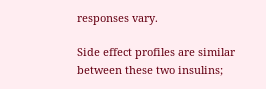responses vary.

Side effect profiles are similar between these two insulins;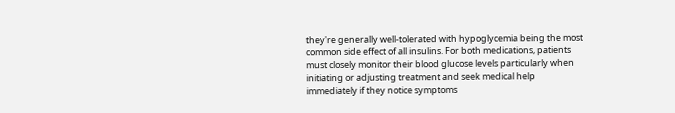they're generally well-tolerated with hypoglycemia being the most common side effect of all insulins. For both medications, patients must closely monitor their blood glucose levels particularly when initiating or adjusting treatment and seek medical help immediately if they notice symptoms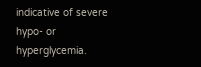indicative of severe hypo- or hyperglycemia.